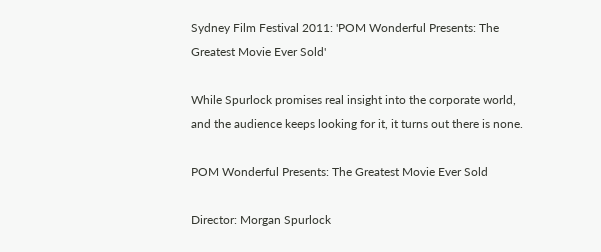Sydney Film Festival 2011: 'POM Wonderful Presents: The Greatest Movie Ever Sold'

While Spurlock promises real insight into the corporate world, and the audience keeps looking for it, it turns out there is none.

POM Wonderful Presents: The Greatest Movie Ever Sold

Director: Morgan Spurlock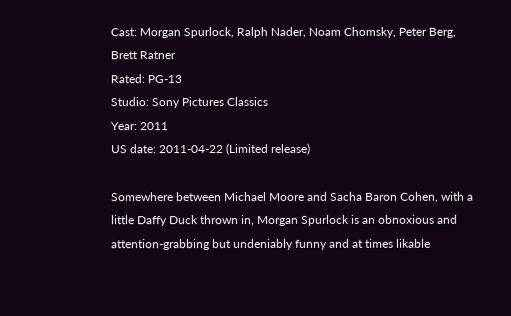Cast: Morgan Spurlock, Ralph Nader, Noam Chomsky, Peter Berg, Brett Ratner
Rated: PG-13
Studio: Sony Pictures Classics
Year: 2011
US date: 2011-04-22 (Limited release)

Somewhere between Michael Moore and Sacha Baron Cohen, with a little Daffy Duck thrown in, Morgan Spurlock is an obnoxious and attention-grabbing but undeniably funny and at times likable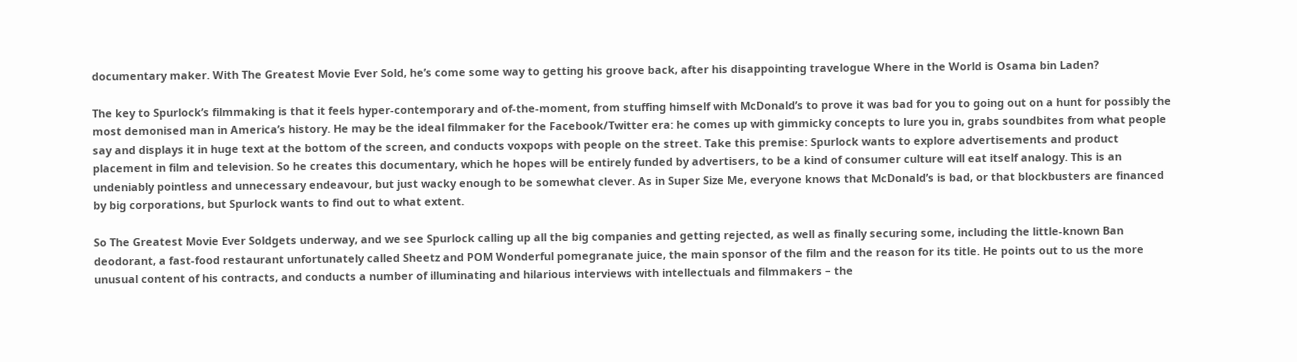documentary maker. With The Greatest Movie Ever Sold, he’s come some way to getting his groove back, after his disappointing travelogue Where in the World is Osama bin Laden?

The key to Spurlock’s filmmaking is that it feels hyper-contemporary and of-the-moment, from stuffing himself with McDonald’s to prove it was bad for you to going out on a hunt for possibly the most demonised man in America’s history. He may be the ideal filmmaker for the Facebook/Twitter era: he comes up with gimmicky concepts to lure you in, grabs soundbites from what people say and displays it in huge text at the bottom of the screen, and conducts voxpops with people on the street. Take this premise: Spurlock wants to explore advertisements and product placement in film and television. So he creates this documentary, which he hopes will be entirely funded by advertisers, to be a kind of consumer culture will eat itself analogy. This is an undeniably pointless and unnecessary endeavour, but just wacky enough to be somewhat clever. As in Super Size Me, everyone knows that McDonald’s is bad, or that blockbusters are financed by big corporations, but Spurlock wants to find out to what extent.

So The Greatest Movie Ever Soldgets underway, and we see Spurlock calling up all the big companies and getting rejected, as well as finally securing some, including the little-known Ban deodorant, a fast-food restaurant unfortunately called Sheetz and POM Wonderful pomegranate juice, the main sponsor of the film and the reason for its title. He points out to us the more unusual content of his contracts, and conducts a number of illuminating and hilarious interviews with intellectuals and filmmakers – the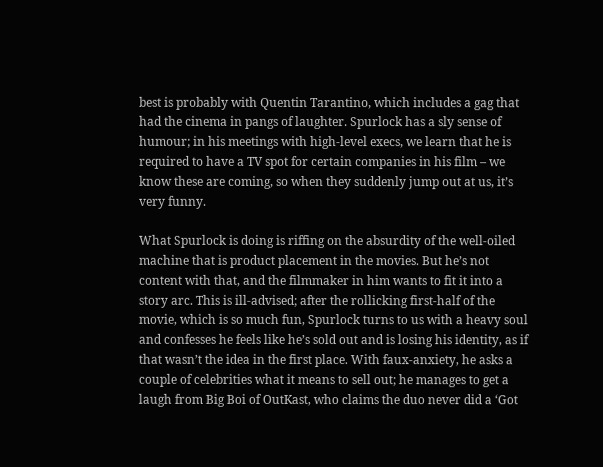best is probably with Quentin Tarantino, which includes a gag that had the cinema in pangs of laughter. Spurlock has a sly sense of humour; in his meetings with high-level execs, we learn that he is required to have a TV spot for certain companies in his film – we know these are coming, so when they suddenly jump out at us, it’s very funny.

What Spurlock is doing is riffing on the absurdity of the well-oiled machine that is product placement in the movies. But he’s not content with that, and the filmmaker in him wants to fit it into a story arc. This is ill-advised; after the rollicking first-half of the movie, which is so much fun, Spurlock turns to us with a heavy soul and confesses he feels like he’s sold out and is losing his identity, as if that wasn’t the idea in the first place. With faux-anxiety, he asks a couple of celebrities what it means to sell out; he manages to get a laugh from Big Boi of OutKast, who claims the duo never did a ‘Got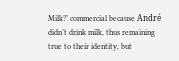Milk?’ commercial because André didn’t drink milk, thus remaining true to their identity, but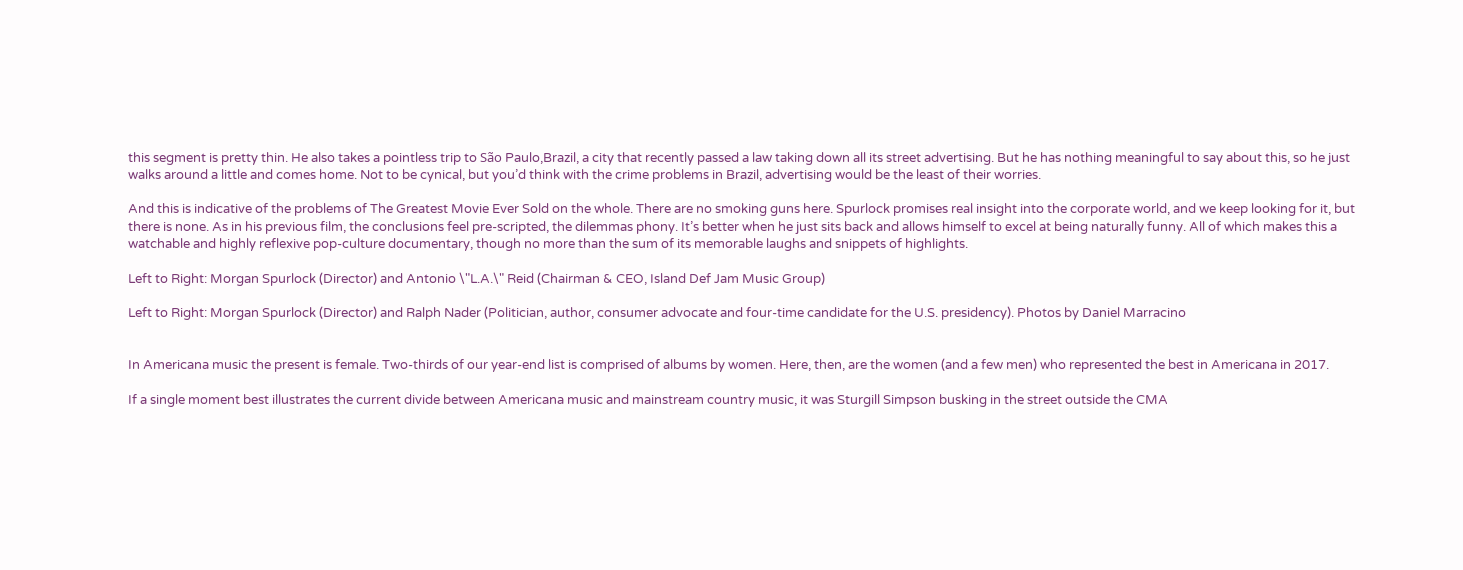this segment is pretty thin. He also takes a pointless trip to São Paulo,Brazil, a city that recently passed a law taking down all its street advertising. But he has nothing meaningful to say about this, so he just walks around a little and comes home. Not to be cynical, but you’d think with the crime problems in Brazil, advertising would be the least of their worries.

And this is indicative of the problems of The Greatest Movie Ever Sold on the whole. There are no smoking guns here. Spurlock promises real insight into the corporate world, and we keep looking for it, but there is none. As in his previous film, the conclusions feel pre-scripted, the dilemmas phony. It’s better when he just sits back and allows himself to excel at being naturally funny. All of which makes this a watchable and highly reflexive pop-culture documentary, though no more than the sum of its memorable laughs and snippets of highlights.

Left to Right: Morgan Spurlock (Director) and Antonio \"L.A.\" Reid (Chairman & CEO, Island Def Jam Music Group)

Left to Right: Morgan Spurlock (Director) and Ralph Nader (Politician, author, consumer advocate and four-time candidate for the U.S. presidency). Photos by Daniel Marracino


In Americana music the present is female. Two-thirds of our year-end list is comprised of albums by women. Here, then, are the women (and a few men) who represented the best in Americana in 2017.

If a single moment best illustrates the current divide between Americana music and mainstream country music, it was Sturgill Simpson busking in the street outside the CMA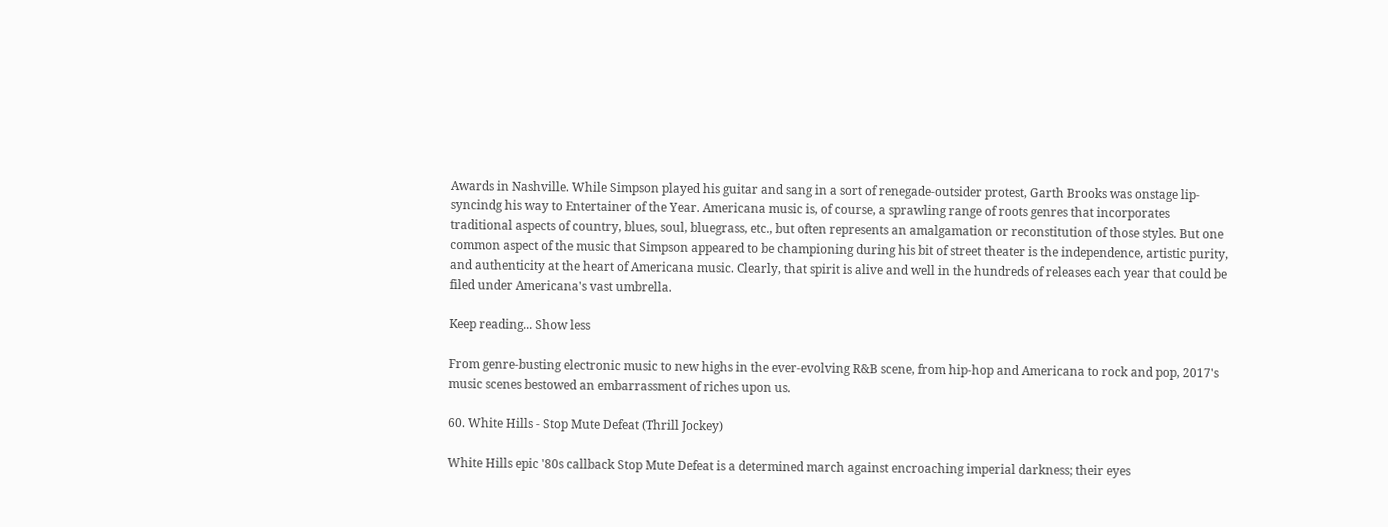Awards in Nashville. While Simpson played his guitar and sang in a sort of renegade-outsider protest, Garth Brooks was onstage lip-syncindg his way to Entertainer of the Year. Americana music is, of course, a sprawling range of roots genres that incorporates traditional aspects of country, blues, soul, bluegrass, etc., but often represents an amalgamation or reconstitution of those styles. But one common aspect of the music that Simpson appeared to be championing during his bit of street theater is the independence, artistic purity, and authenticity at the heart of Americana music. Clearly, that spirit is alive and well in the hundreds of releases each year that could be filed under Americana's vast umbrella.

Keep reading... Show less

From genre-busting electronic music to new highs in the ever-evolving R&B scene, from hip-hop and Americana to rock and pop, 2017's music scenes bestowed an embarrassment of riches upon us.

60. White Hills - Stop Mute Defeat (Thrill Jockey)

White Hills epic '80s callback Stop Mute Defeat is a determined march against encroaching imperial darkness; their eyes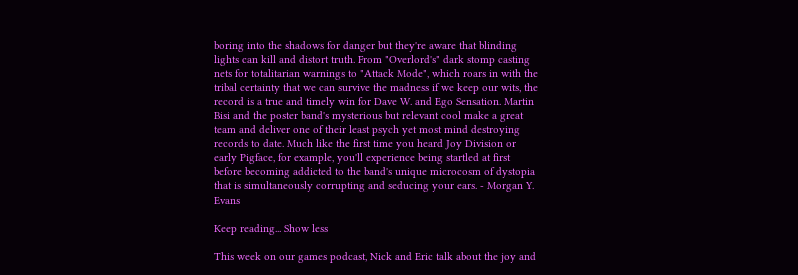boring into the shadows for danger but they're aware that blinding lights can kill and distort truth. From "Overlord's" dark stomp casting nets for totalitarian warnings to "Attack Mode", which roars in with the tribal certainty that we can survive the madness if we keep our wits, the record is a true and timely win for Dave W. and Ego Sensation. Martin Bisi and the poster band's mysterious but relevant cool make a great team and deliver one of their least psych yet most mind destroying records to date. Much like the first time you heard Joy Division or early Pigface, for example, you'll experience being startled at first before becoming addicted to the band's unique microcosm of dystopia that is simultaneously corrupting and seducing your ears. - Morgan Y. Evans

Keep reading... Show less

This week on our games podcast, Nick and Eric talk about the joy and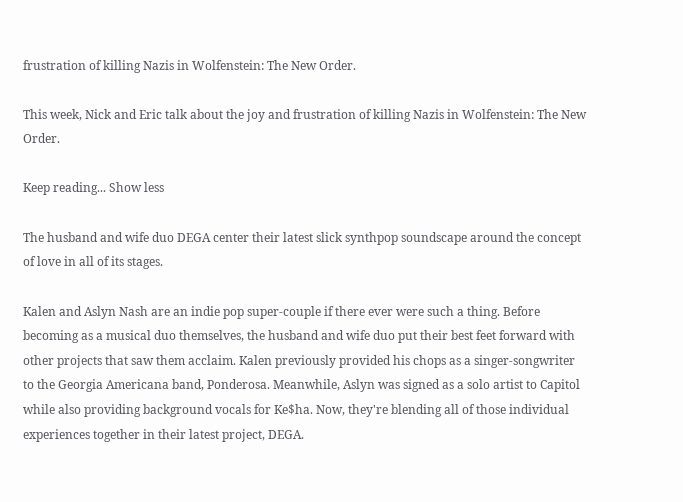frustration of killing Nazis in Wolfenstein: The New Order.

This week, Nick and Eric talk about the joy and frustration of killing Nazis in Wolfenstein: The New Order.

Keep reading... Show less

The husband and wife duo DEGA center their latest slick synthpop soundscape around the concept of love in all of its stages.

Kalen and Aslyn Nash are an indie pop super-couple if there ever were such a thing. Before becoming as a musical duo themselves, the husband and wife duo put their best feet forward with other projects that saw them acclaim. Kalen previously provided his chops as a singer-songwriter to the Georgia Americana band, Ponderosa. Meanwhile, Aslyn was signed as a solo artist to Capitol while also providing background vocals for Ke$ha. Now, they're blending all of those individual experiences together in their latest project, DEGA.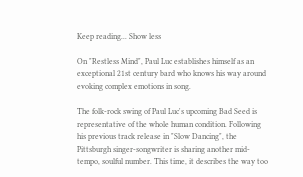Keep reading... Show less

On "Restless Mind", Paul Luc establishes himself as an exceptional 21st century bard who knows his way around evoking complex emotions in song.

The folk-rock swing of Paul Luc's upcoming Bad Seed is representative of the whole human condition. Following his previous track release in "Slow Dancing", the Pittsburgh singer-songwriter is sharing another mid-tempo, soulful number. This time, it describes the way too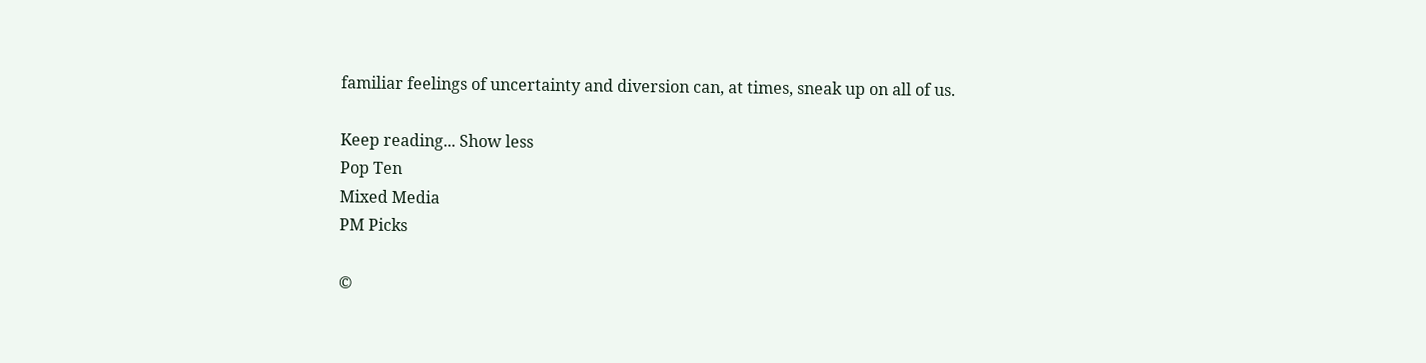familiar feelings of uncertainty and diversion can, at times, sneak up on all of us.

Keep reading... Show less
Pop Ten
Mixed Media
PM Picks

©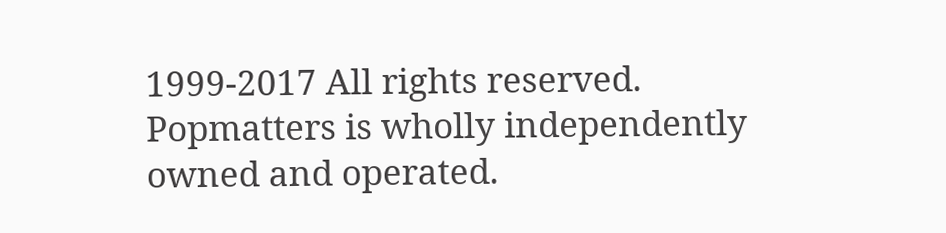1999-2017 All rights reserved.
Popmatters is wholly independently owned and operated.